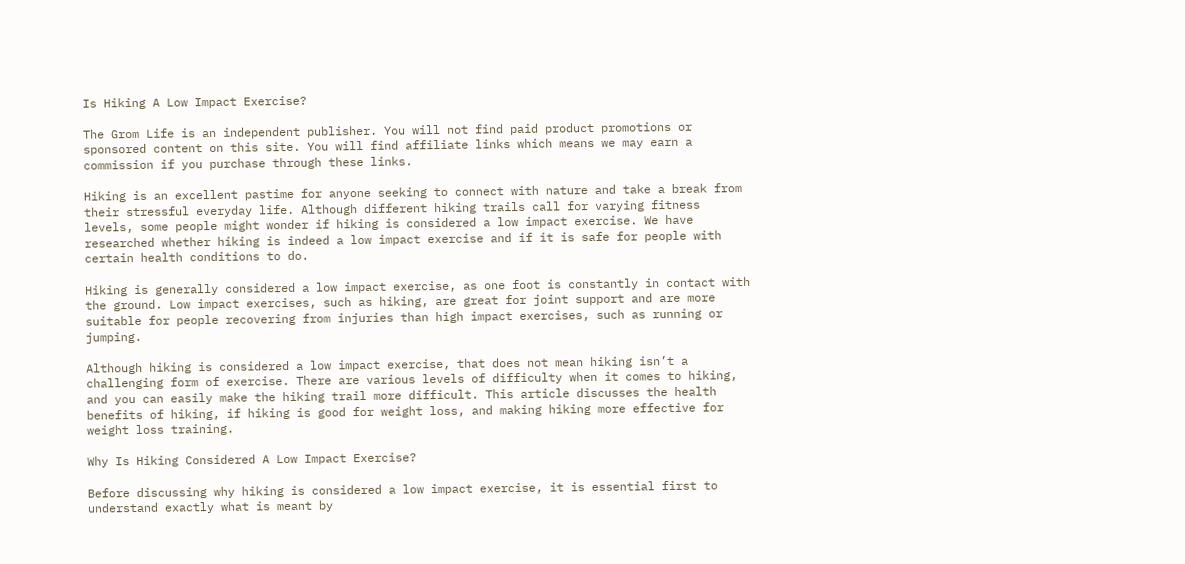Is Hiking A Low Impact Exercise?

The Grom Life is an independent publisher. You will not find paid product promotions or sponsored content on this site. You will find affiliate links which means we may earn a commission if you purchase through these links.

Hiking is an excellent pastime for anyone seeking to connect with nature and take a break from their stressful everyday life. Although different hiking trails call for varying fitness levels, some people might wonder if hiking is considered a low impact exercise. We have researched whether hiking is indeed a low impact exercise and if it is safe for people with certain health conditions to do.

Hiking is generally considered a low impact exercise, as one foot is constantly in contact with the ground. Low impact exercises, such as hiking, are great for joint support and are more suitable for people recovering from injuries than high impact exercises, such as running or jumping.

Although hiking is considered a low impact exercise, that does not mean hiking isn’t a challenging form of exercise. There are various levels of difficulty when it comes to hiking, and you can easily make the hiking trail more difficult. This article discusses the health benefits of hiking, if hiking is good for weight loss, and making hiking more effective for weight loss training.

Why Is Hiking Considered A Low Impact Exercise?

Before discussing why hiking is considered a low impact exercise, it is essential first to understand exactly what is meant by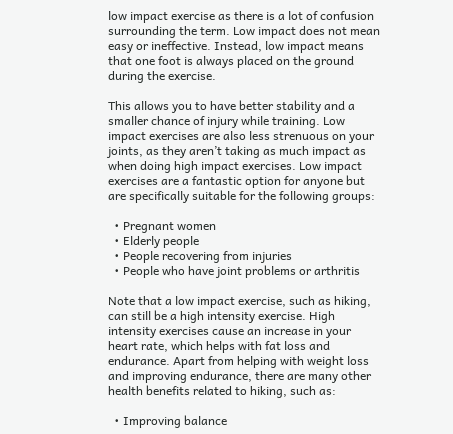low impact exercise as there is a lot of confusion surrounding the term. Low impact does not mean easy or ineffective. Instead, low impact means that one foot is always placed on the ground during the exercise.

This allows you to have better stability and a smaller chance of injury while training. Low impact exercises are also less strenuous on your joints, as they aren’t taking as much impact as when doing high impact exercises. Low impact exercises are a fantastic option for anyone but are specifically suitable for the following groups:

  • Pregnant women
  • Elderly people
  • People recovering from injuries
  • People who have joint problems or arthritis

Note that a low impact exercise, such as hiking, can still be a high intensity exercise. High intensity exercises cause an increase in your heart rate, which helps with fat loss and endurance. Apart from helping with weight loss and improving endurance, there are many other health benefits related to hiking, such as:

  • Improving balance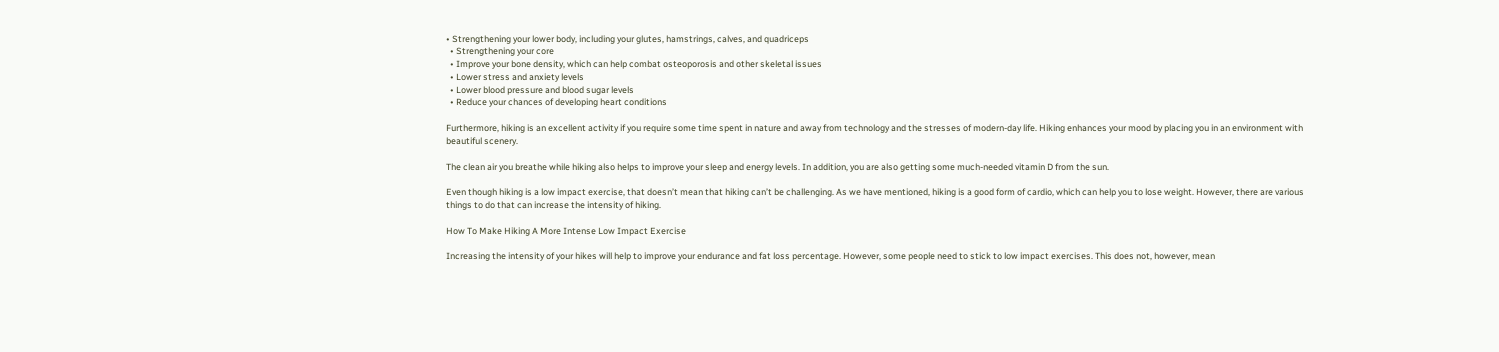• Strengthening your lower body, including your glutes, hamstrings, calves, and quadriceps
  • Strengthening your core
  • Improve your bone density, which can help combat osteoporosis and other skeletal issues
  • Lower stress and anxiety levels
  • Lower blood pressure and blood sugar levels
  • Reduce your chances of developing heart conditions

Furthermore, hiking is an excellent activity if you require some time spent in nature and away from technology and the stresses of modern-day life. Hiking enhances your mood by placing you in an environment with beautiful scenery.

The clean air you breathe while hiking also helps to improve your sleep and energy levels. In addition, you are also getting some much-needed vitamin D from the sun.

Even though hiking is a low impact exercise, that doesn’t mean that hiking can’t be challenging. As we have mentioned, hiking is a good form of cardio, which can help you to lose weight. However, there are various things to do that can increase the intensity of hiking.

How To Make Hiking A More Intense Low Impact Exercise

Increasing the intensity of your hikes will help to improve your endurance and fat loss percentage. However, some people need to stick to low impact exercises. This does not, however, mean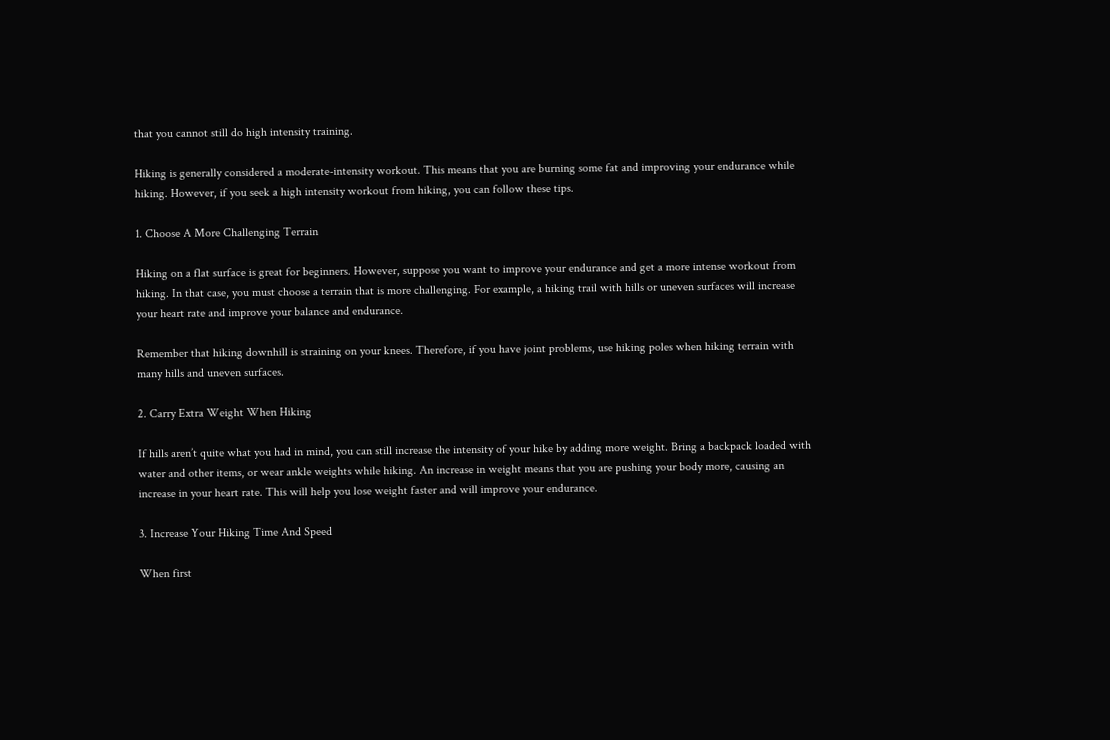that you cannot still do high intensity training.

Hiking is generally considered a moderate-intensity workout. This means that you are burning some fat and improving your endurance while hiking. However, if you seek a high intensity workout from hiking, you can follow these tips.

1. Choose A More Challenging Terrain

Hiking on a flat surface is great for beginners. However, suppose you want to improve your endurance and get a more intense workout from hiking. In that case, you must choose a terrain that is more challenging. For example, a hiking trail with hills or uneven surfaces will increase your heart rate and improve your balance and endurance.

Remember that hiking downhill is straining on your knees. Therefore, if you have joint problems, use hiking poles when hiking terrain with many hills and uneven surfaces.

2. Carry Extra Weight When Hiking

If hills aren’t quite what you had in mind, you can still increase the intensity of your hike by adding more weight. Bring a backpack loaded with water and other items, or wear ankle weights while hiking. An increase in weight means that you are pushing your body more, causing an increase in your heart rate. This will help you lose weight faster and will improve your endurance.

3. Increase Your Hiking Time And Speed

When first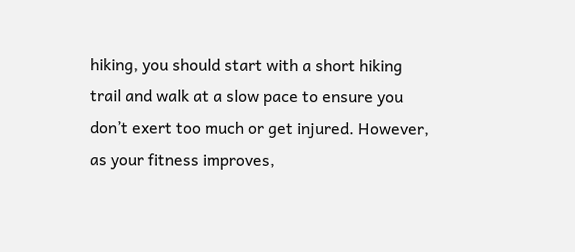hiking, you should start with a short hiking trail and walk at a slow pace to ensure you don’t exert too much or get injured. However, as your fitness improves,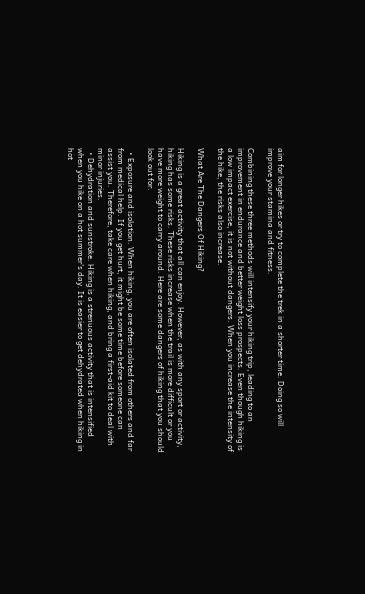aim for longer hikes or try to complete the trek in a shorter time. Doing so will improve your stamina and fitness.

Combining these three methods will intensify your hiking trip, leading to an improvement in endurance and better weight loss prospects. Even though hiking is a low impact exercise, it is not without dangers. When you increase the intensity of the hike, the risks also increase.

What Are The Dangers Of Hiking?

Hiking is a great activity that all can enjoy. However, as with any sport or activity, hiking has some risks. These risks increase when the trail is more difficult or you have more weight to carry around. Here are some dangers of hiking that you should look out for.

  • Exposure and isolation. When hiking, you are often isolated from others and far from medical help. If you get hurt, it might be some time before someone can assist you. Therefore, take care when hiking, and bring a first-aid kit to deal with minor injuries.
  • Dehydration and sunstroke. Hiking is a strenuous activity that is intensified when you hike on a hot summer’s day. It is easier to get dehydrated when hiking in hot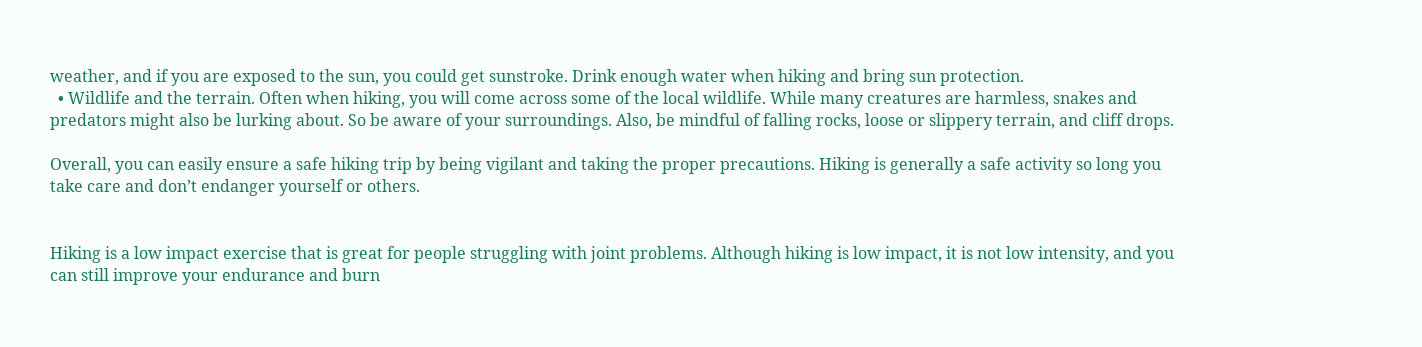weather, and if you are exposed to the sun, you could get sunstroke. Drink enough water when hiking and bring sun protection.
  • Wildlife and the terrain. Often when hiking, you will come across some of the local wildlife. While many creatures are harmless, snakes and predators might also be lurking about. So be aware of your surroundings. Also, be mindful of falling rocks, loose or slippery terrain, and cliff drops.

Overall, you can easily ensure a safe hiking trip by being vigilant and taking the proper precautions. Hiking is generally a safe activity so long you take care and don’t endanger yourself or others.


Hiking is a low impact exercise that is great for people struggling with joint problems. Although hiking is low impact, it is not low intensity, and you can still improve your endurance and burn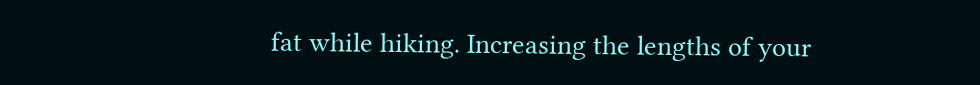fat while hiking. Increasing the lengths of your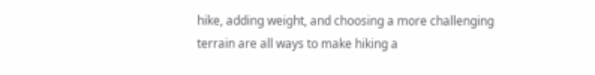hike, adding weight, and choosing a more challenging terrain are all ways to make hiking a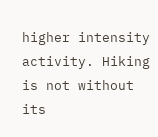higher intensity activity. Hiking is not without its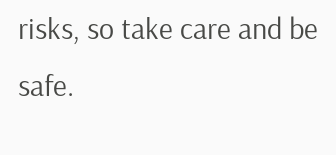risks, so take care and be safe.